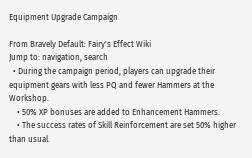Equipment Upgrade Campaign

From Bravely Default: Fairy's Effect Wiki
Jump to: navigation, search
  • During the campaign period, players can upgrade their equipment gears with less PQ and fewer Hammers at the Workshop.
    • 50% XP bonuses are added to Enhancement Hammers.
    • The success rates of Skill Reinforcement are set 50% higher than usual.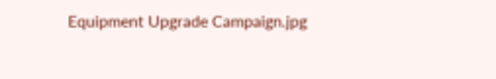Equipment Upgrade Campaign.jpg